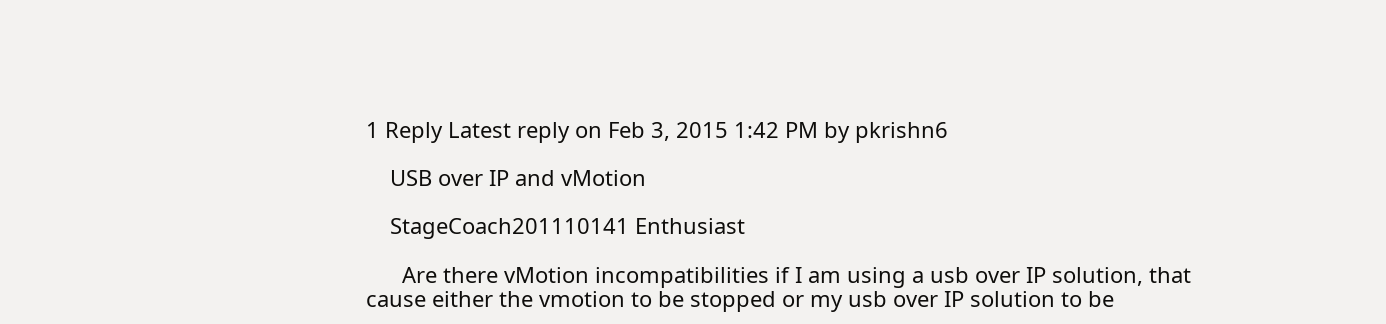1 Reply Latest reply on Feb 3, 2015 1:42 PM by pkrishn6

    USB over IP and vMotion

    StageCoach201110141 Enthusiast

      Are there vMotion incompatibilities if I am using a usb over IP solution, that cause either the vmotion to be stopped or my usb over IP solution to be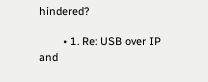hindered?

        • 1. Re: USB over IP and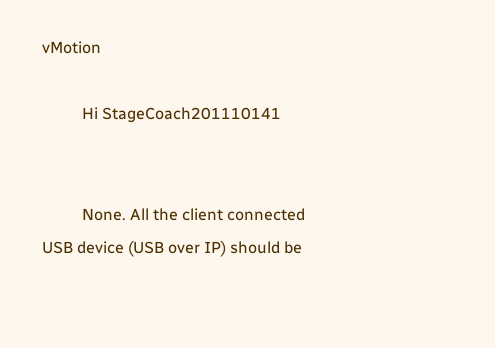vMotion

          Hi StageCoach201110141


          None. All the client connected USB device (USB over IP) should be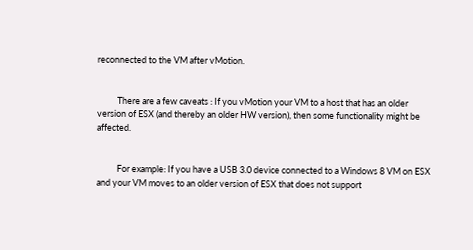reconnected to the VM after vMotion.


          There are a few caveats : If you vMotion your VM to a host that has an older version of ESX (and thereby an older HW version), then some functionality might be affected.


          For example: If you have a USB 3.0 device connected to a Windows 8 VM on ESX and your VM moves to an older version of ESX that does not support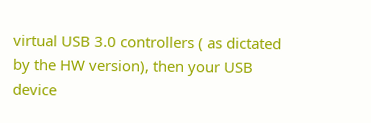virtual USB 3.0 controllers ( as dictated by the HW version), then your USB device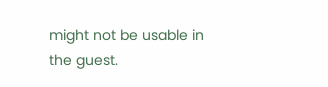might not be usable in the guest.